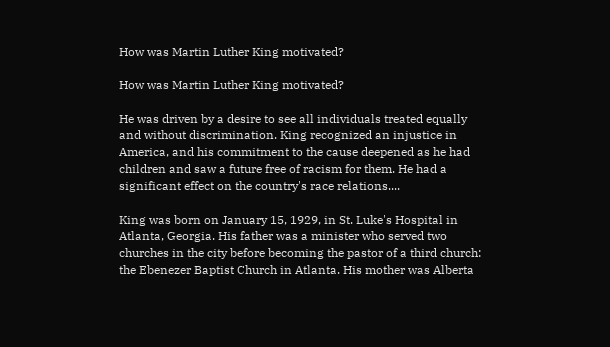How was Martin Luther King motivated?

How was Martin Luther King motivated?

He was driven by a desire to see all individuals treated equally and without discrimination. King recognized an injustice in America, and his commitment to the cause deepened as he had children and saw a future free of racism for them. He had a significant effect on the country's race relations....

King was born on January 15, 1929, in St. Luke's Hospital in Atlanta, Georgia. His father was a minister who served two churches in the city before becoming the pastor of a third church: the Ebenezer Baptist Church in Atlanta. His mother was Alberta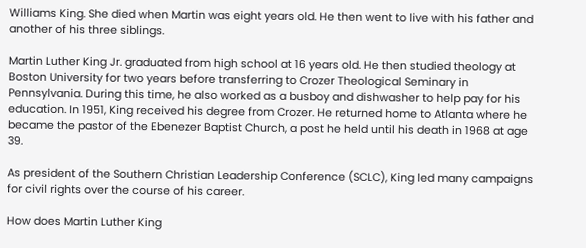Williams King. She died when Martin was eight years old. He then went to live with his father and another of his three siblings.

Martin Luther King Jr. graduated from high school at 16 years old. He then studied theology at Boston University for two years before transferring to Crozer Theological Seminary in Pennsylvania. During this time, he also worked as a busboy and dishwasher to help pay for his education. In 1951, King received his degree from Crozer. He returned home to Atlanta where he became the pastor of the Ebenezer Baptist Church, a post he held until his death in 1968 at age 39.

As president of the Southern Christian Leadership Conference (SCLC), King led many campaigns for civil rights over the course of his career.

How does Martin Luther King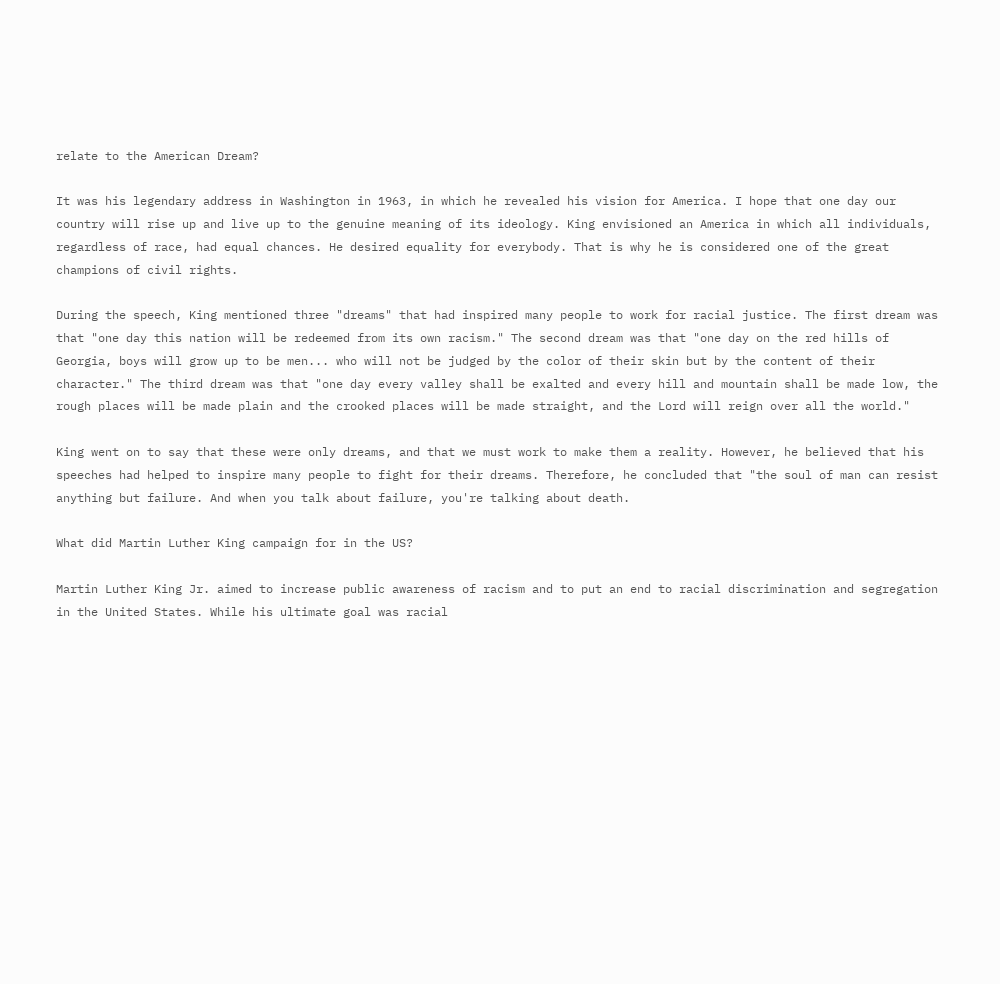relate to the American Dream?

It was his legendary address in Washington in 1963, in which he revealed his vision for America. I hope that one day our country will rise up and live up to the genuine meaning of its ideology. King envisioned an America in which all individuals, regardless of race, had equal chances. He desired equality for everybody. That is why he is considered one of the great champions of civil rights.

During the speech, King mentioned three "dreams" that had inspired many people to work for racial justice. The first dream was that "one day this nation will be redeemed from its own racism." The second dream was that "one day on the red hills of Georgia, boys will grow up to be men... who will not be judged by the color of their skin but by the content of their character." The third dream was that "one day every valley shall be exalted and every hill and mountain shall be made low, the rough places will be made plain and the crooked places will be made straight, and the Lord will reign over all the world."

King went on to say that these were only dreams, and that we must work to make them a reality. However, he believed that his speeches had helped to inspire many people to fight for their dreams. Therefore, he concluded that "the soul of man can resist anything but failure. And when you talk about failure, you're talking about death.

What did Martin Luther King campaign for in the US?

Martin Luther King Jr. aimed to increase public awareness of racism and to put an end to racial discrimination and segregation in the United States. While his ultimate goal was racial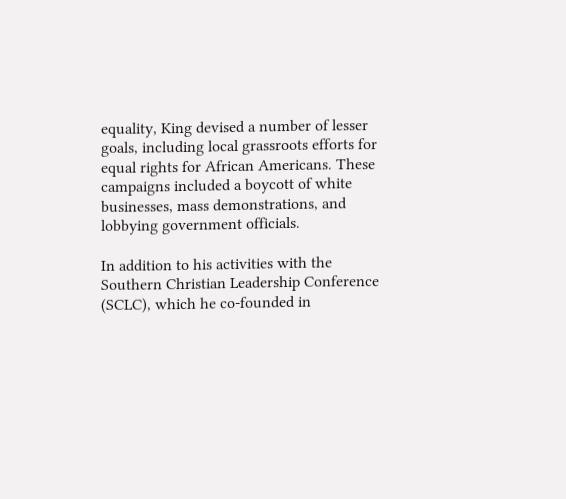equality, King devised a number of lesser goals, including local grassroots efforts for equal rights for African Americans. These campaigns included a boycott of white businesses, mass demonstrations, and lobbying government officials.

In addition to his activities with the Southern Christian Leadership Conference (SCLC), which he co-founded in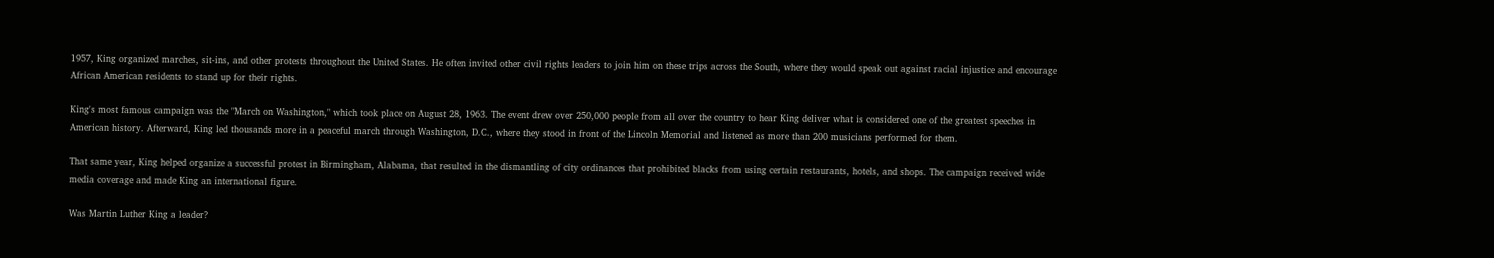1957, King organized marches, sit-ins, and other protests throughout the United States. He often invited other civil rights leaders to join him on these trips across the South, where they would speak out against racial injustice and encourage African American residents to stand up for their rights.

King's most famous campaign was the "March on Washington," which took place on August 28, 1963. The event drew over 250,000 people from all over the country to hear King deliver what is considered one of the greatest speeches in American history. Afterward, King led thousands more in a peaceful march through Washington, D.C., where they stood in front of the Lincoln Memorial and listened as more than 200 musicians performed for them.

That same year, King helped organize a successful protest in Birmingham, Alabama, that resulted in the dismantling of city ordinances that prohibited blacks from using certain restaurants, hotels, and shops. The campaign received wide media coverage and made King an international figure.

Was Martin Luther King a leader?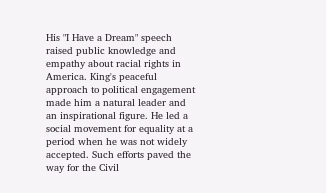His "I Have a Dream" speech raised public knowledge and empathy about racial rights in America. King's peaceful approach to political engagement made him a natural leader and an inspirational figure. He led a social movement for equality at a period when he was not widely accepted. Such efforts paved the way for the Civil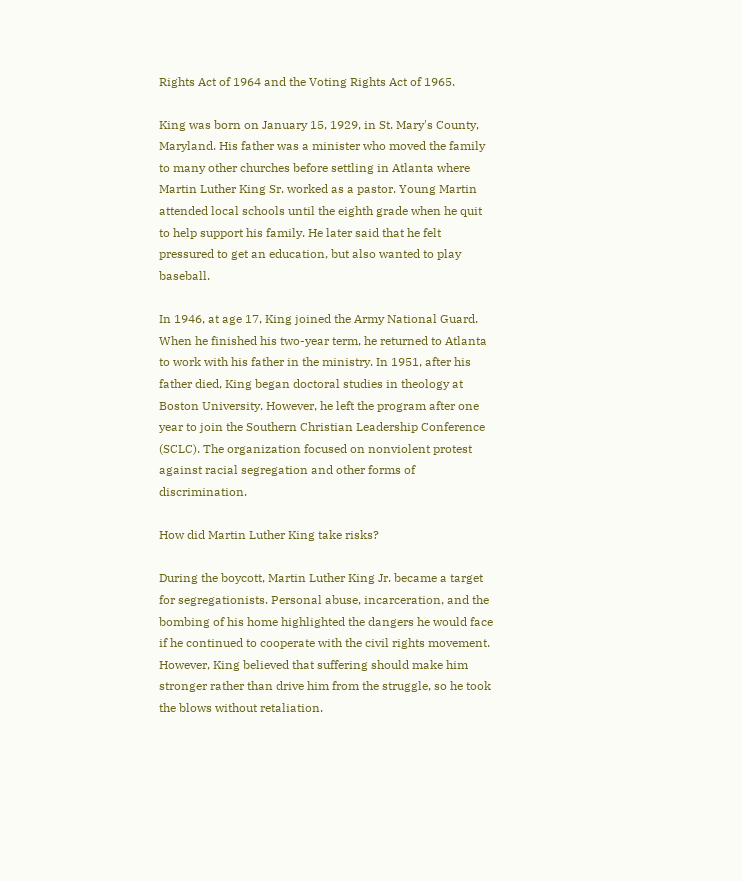Rights Act of 1964 and the Voting Rights Act of 1965.

King was born on January 15, 1929, in St. Mary's County, Maryland. His father was a minister who moved the family to many other churches before settling in Atlanta where Martin Luther King Sr. worked as a pastor. Young Martin attended local schools until the eighth grade when he quit to help support his family. He later said that he felt pressured to get an education, but also wanted to play baseball.

In 1946, at age 17, King joined the Army National Guard. When he finished his two-year term, he returned to Atlanta to work with his father in the ministry. In 1951, after his father died, King began doctoral studies in theology at Boston University. However, he left the program after one year to join the Southern Christian Leadership Conference (SCLC). The organization focused on nonviolent protest against racial segregation and other forms of discrimination.

How did Martin Luther King take risks?

During the boycott, Martin Luther King Jr. became a target for segregationists. Personal abuse, incarceration, and the bombing of his home highlighted the dangers he would face if he continued to cooperate with the civil rights movement. However, King believed that suffering should make him stronger rather than drive him from the struggle, so he took the blows without retaliation.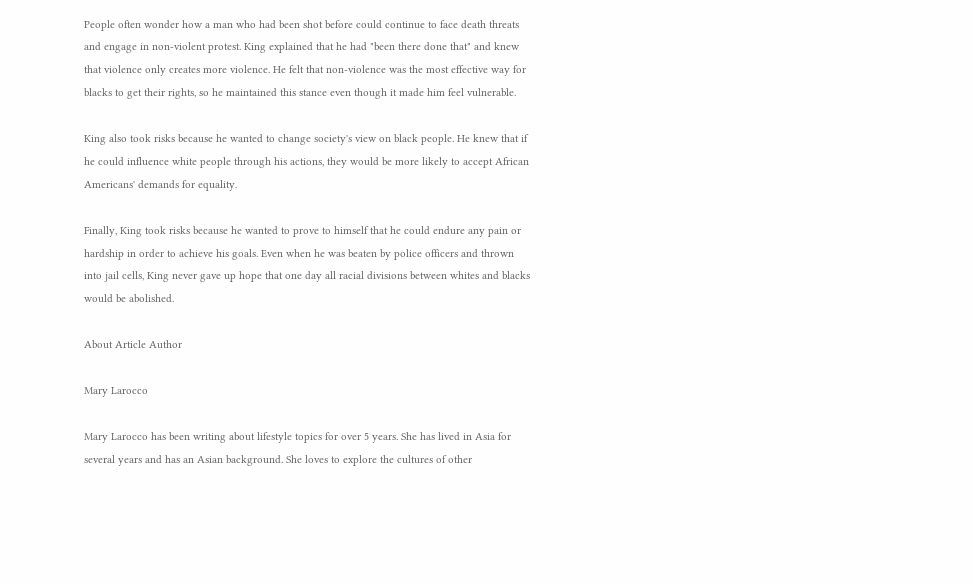People often wonder how a man who had been shot before could continue to face death threats and engage in non-violent protest. King explained that he had "been there done that" and knew that violence only creates more violence. He felt that non-violence was the most effective way for blacks to get their rights, so he maintained this stance even though it made him feel vulnerable.

King also took risks because he wanted to change society's view on black people. He knew that if he could influence white people through his actions, they would be more likely to accept African Americans' demands for equality.

Finally, King took risks because he wanted to prove to himself that he could endure any pain or hardship in order to achieve his goals. Even when he was beaten by police officers and thrown into jail cells, King never gave up hope that one day all racial divisions between whites and blacks would be abolished.

About Article Author

Mary Larocco

Mary Larocco has been writing about lifestyle topics for over 5 years. She has lived in Asia for several years and has an Asian background. She loves to explore the cultures of other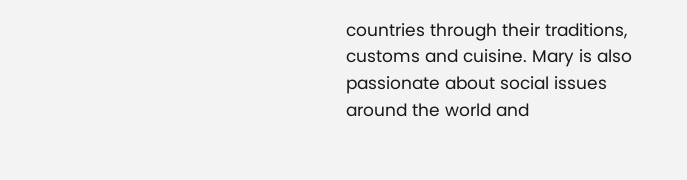countries through their traditions, customs and cuisine. Mary is also passionate about social issues around the world and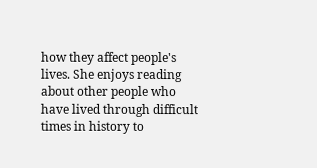how they affect people's lives. She enjoys reading about other people who have lived through difficult times in history to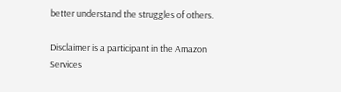better understand the struggles of others.

Disclaimer is a participant in the Amazon Services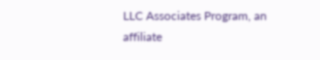LLC Associates Program, an affiliate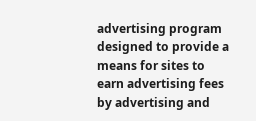advertising program designed to provide a means for sites to earn advertising fees by advertising and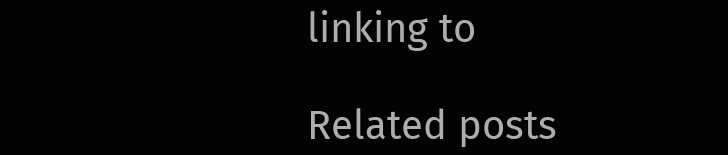linking to

Related posts